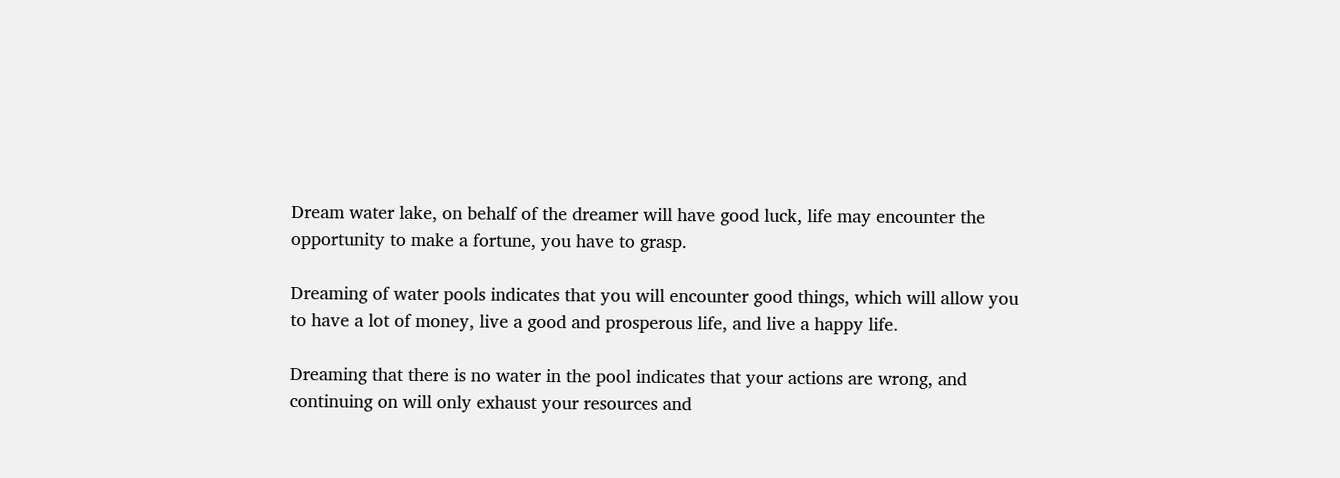Dream water lake, on behalf of the dreamer will have good luck, life may encounter the opportunity to make a fortune, you have to grasp.

Dreaming of water pools indicates that you will encounter good things, which will allow you to have a lot of money, live a good and prosperous life, and live a happy life.

Dreaming that there is no water in the pool indicates that your actions are wrong, and continuing on will only exhaust your resources and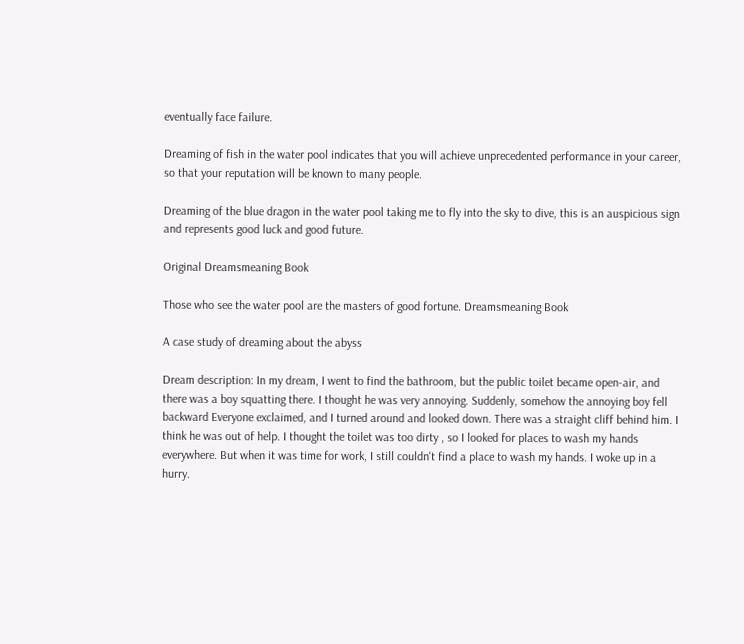eventually face failure.

Dreaming of fish in the water pool indicates that you will achieve unprecedented performance in your career, so that your reputation will be known to many people.

Dreaming of the blue dragon in the water pool taking me to fly into the sky to dive, this is an auspicious sign and represents good luck and good future.

Original Dreamsmeaning Book

Those who see the water pool are the masters of good fortune. Dreamsmeaning Book

A case study of dreaming about the abyss

Dream description: In my dream, I went to find the bathroom, but the public toilet became open-air, and there was a boy squatting there. I thought he was very annoying. Suddenly, somehow the annoying boy fell backward Everyone exclaimed, and I turned around and looked down. There was a straight cliff behind him. I think he was out of help. I thought the toilet was too dirty , so I looked for places to wash my hands everywhere. But when it was time for work, I still couldn't find a place to wash my hands. I woke up in a hurry.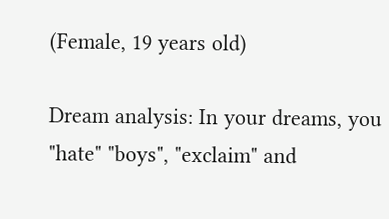(Female, 19 years old)

Dream analysis: In your dreams, you "hate" "boys", "exclaim" and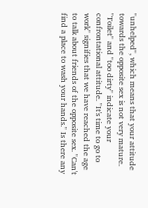"unhelped", which means that your attitude towards the opposite sex is not very mature. "Toilet" and "too dirty" indicate your confrontational attitude. "It's time to go to work" signifies that we have reached the age to talk about friends of the opposite sex. "Can't find a place to wash your hands." Is there any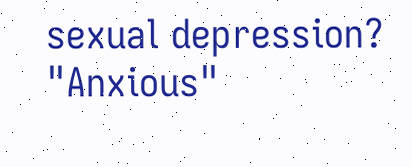sexual depression? "Anxious"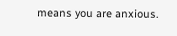means you are anxious.